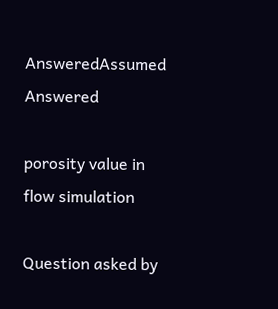AnsweredAssumed Answered

porosity value in flow simulation

Question asked by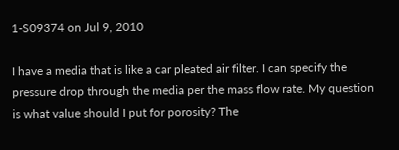1-S09374 on Jul 9, 2010

I have a media that is like a car pleated air filter. I can specify the pressure drop through the media per the mass flow rate. My question is what value should I put for porosity? The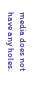media does not have any holes.